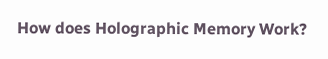How does Holographic Memory Work?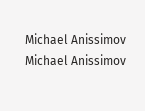Michael Anissimov
Michael Anissimov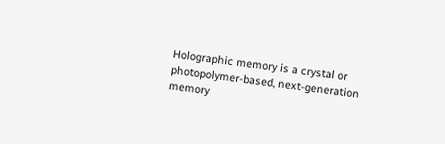Holographic memory is a crystal or photopolymer-based, next-generation memory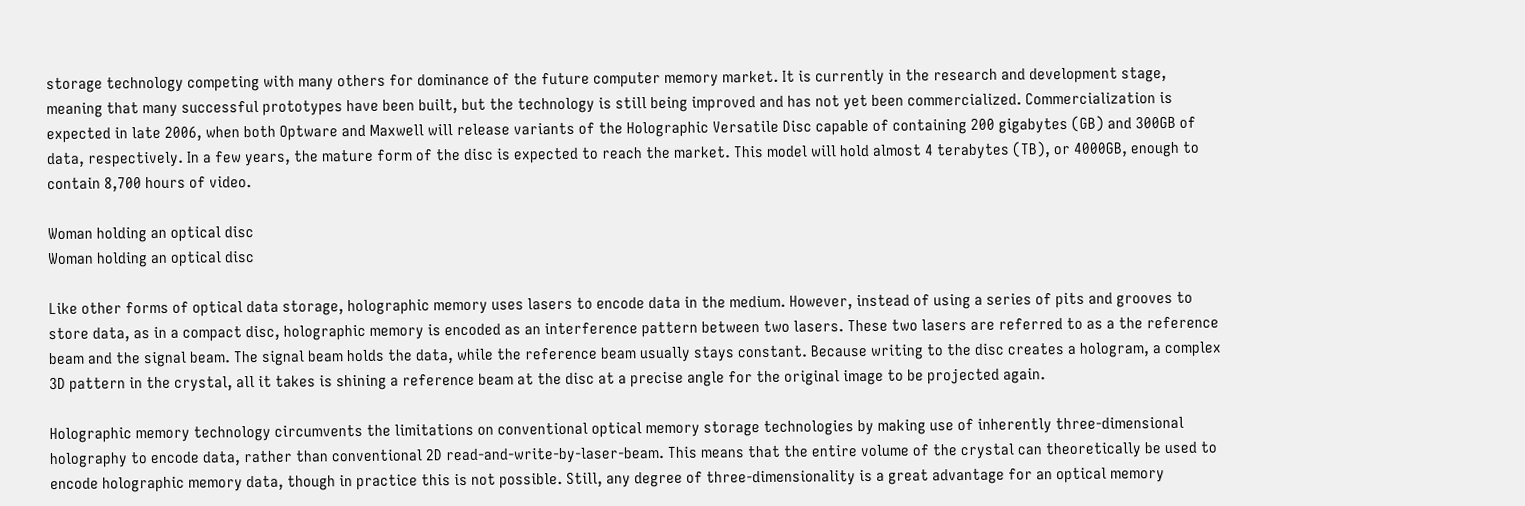storage technology competing with many others for dominance of the future computer memory market. It is currently in the research and development stage, meaning that many successful prototypes have been built, but the technology is still being improved and has not yet been commercialized. Commercialization is expected in late 2006, when both Optware and Maxwell will release variants of the Holographic Versatile Disc capable of containing 200 gigabytes (GB) and 300GB of data, respectively. In a few years, the mature form of the disc is expected to reach the market. This model will hold almost 4 terabytes (TB), or 4000GB, enough to contain 8,700 hours of video.

Woman holding an optical disc
Woman holding an optical disc

Like other forms of optical data storage, holographic memory uses lasers to encode data in the medium. However, instead of using a series of pits and grooves to store data, as in a compact disc, holographic memory is encoded as an interference pattern between two lasers. These two lasers are referred to as a the reference beam and the signal beam. The signal beam holds the data, while the reference beam usually stays constant. Because writing to the disc creates a hologram, a complex 3D pattern in the crystal, all it takes is shining a reference beam at the disc at a precise angle for the original image to be projected again.

Holographic memory technology circumvents the limitations on conventional optical memory storage technologies by making use of inherently three-dimensional holography to encode data, rather than conventional 2D read-and-write-by-laser-beam. This means that the entire volume of the crystal can theoretically be used to encode holographic memory data, though in practice this is not possible. Still, any degree of three-dimensionality is a great advantage for an optical memory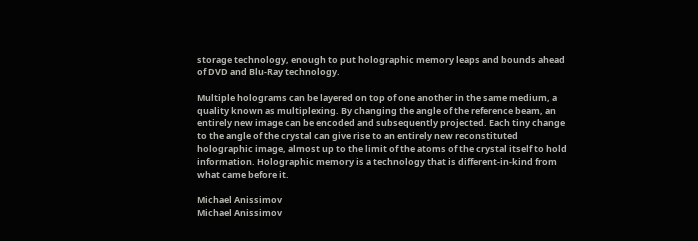storage technology, enough to put holographic memory leaps and bounds ahead of DVD and Blu-Ray technology.

Multiple holograms can be layered on top of one another in the same medium, a quality known as multiplexing. By changing the angle of the reference beam, an entirely new image can be encoded and subsequently projected. Each tiny change to the angle of the crystal can give rise to an entirely new reconstituted holographic image, almost up to the limit of the atoms of the crystal itself to hold information. Holographic memory is a technology that is different-in-kind from what came before it.

Michael Anissimov
Michael Anissimov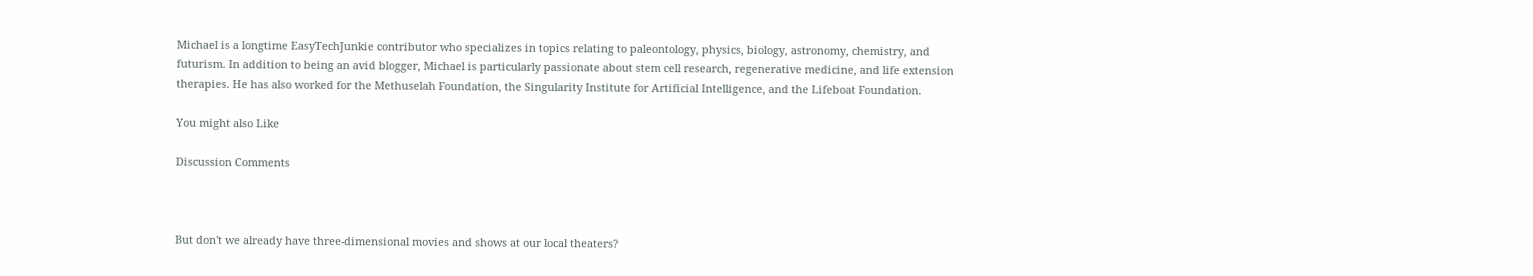Michael is a longtime EasyTechJunkie contributor who specializes in topics relating to paleontology, physics, biology, astronomy, chemistry, and futurism. In addition to being an avid blogger, Michael is particularly passionate about stem cell research, regenerative medicine, and life extension therapies. He has also worked for the Methuselah Foundation, the Singularity Institute for Artificial Intelligence, and the Lifeboat Foundation.

You might also Like

Discussion Comments



But don't we already have three-dimensional movies and shows at our local theaters?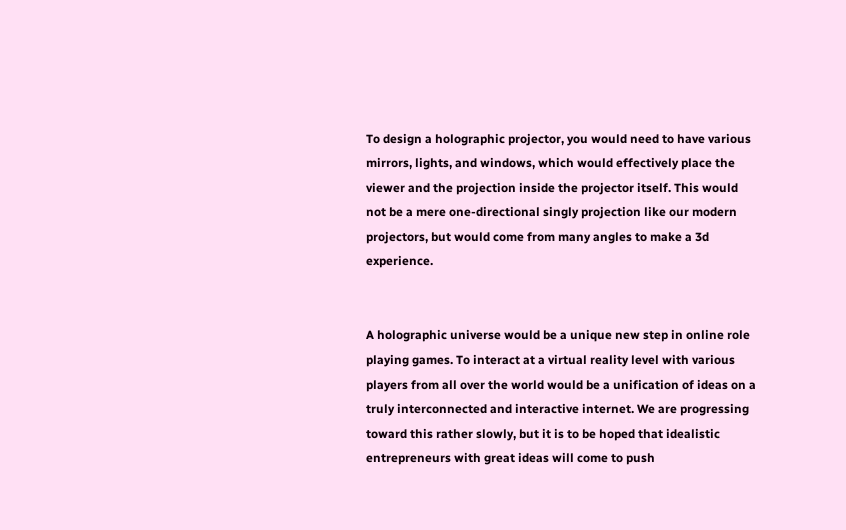To design a holographic projector, you would need to have various mirrors, lights, and windows, which would effectively place the viewer and the projection inside the projector itself. This would not be a mere one-directional singly projection like our modern projectors, but would come from many angles to make a 3d experience.


A holographic universe would be a unique new step in online role playing games. To interact at a virtual reality level with various players from all over the world would be a unification of ideas on a truly interconnected and interactive internet. We are progressing toward this rather slowly, but it is to be hoped that idealistic entrepreneurs with great ideas will come to push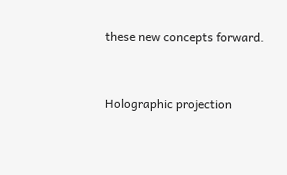these new concepts forward.


Holographic projection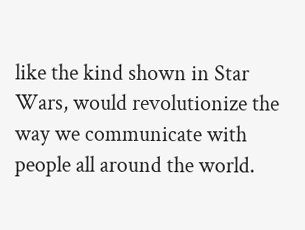like the kind shown in Star Wars, would revolutionize the way we communicate with people all around the world.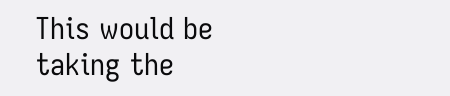This would be taking the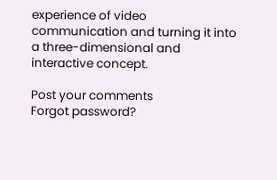experience of video communication and turning it into a three-dimensional and interactive concept.

Post your comments
Forgot password?